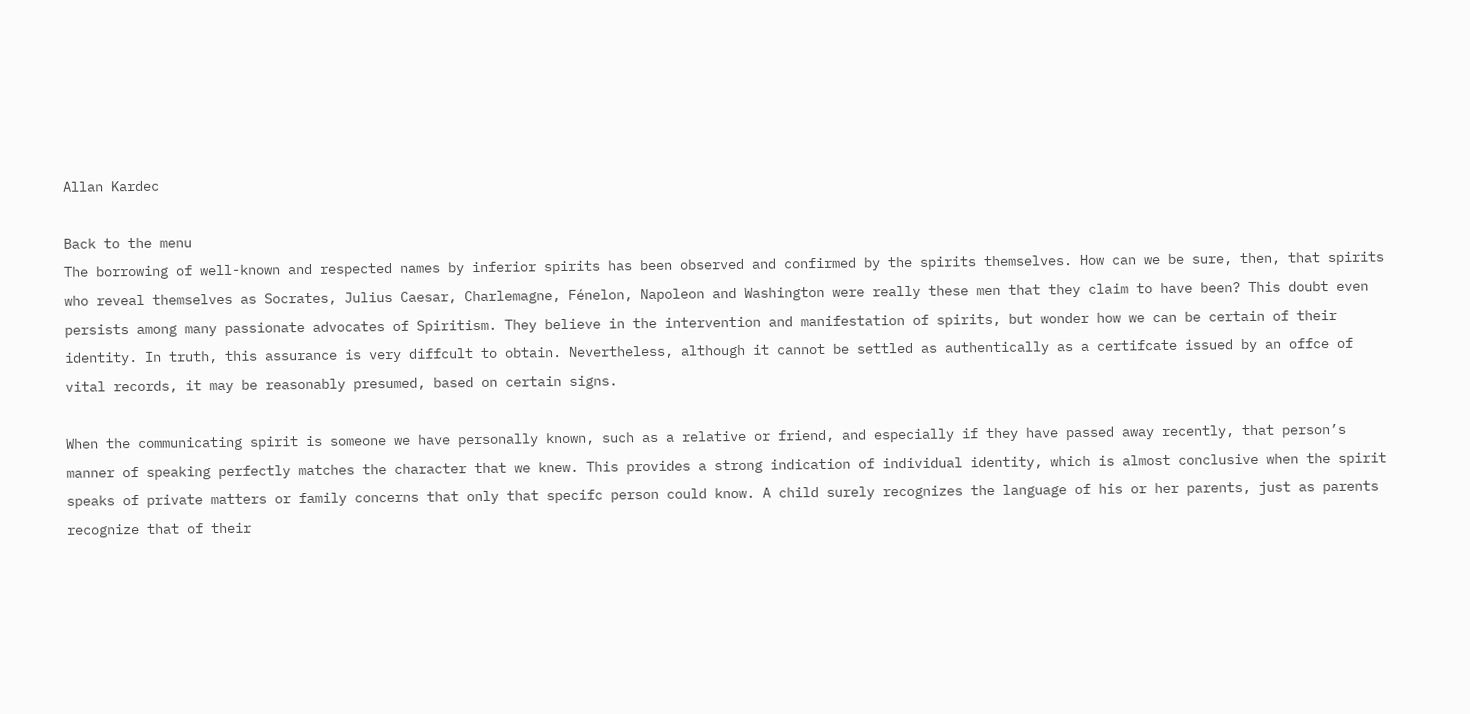Allan Kardec

Back to the menu
The borrowing of well-known and respected names by inferior spirits has been observed and confirmed by the spirits themselves. How can we be sure, then, that spirits who reveal themselves as Socrates, Julius Caesar, Charlemagne, Fénelon, Napoleon and Washington were really these men that they claim to have been? This doubt even persists among many passionate advocates of Spiritism. They believe in the intervention and manifestation of spirits, but wonder how we can be certain of their identity. In truth, this assurance is very diffcult to obtain. Nevertheless, although it cannot be settled as authentically as a certifcate issued by an offce of vital records, it may be reasonably presumed, based on certain signs.

When the communicating spirit is someone we have personally known, such as a relative or friend, and especially if they have passed away recently, that person’s manner of speaking perfectly matches the character that we knew. This provides a strong indication of individual identity, which is almost conclusive when the spirit speaks of private matters or family concerns that only that specifc person could know. A child surely recognizes the language of his or her parents, just as parents recognize that of their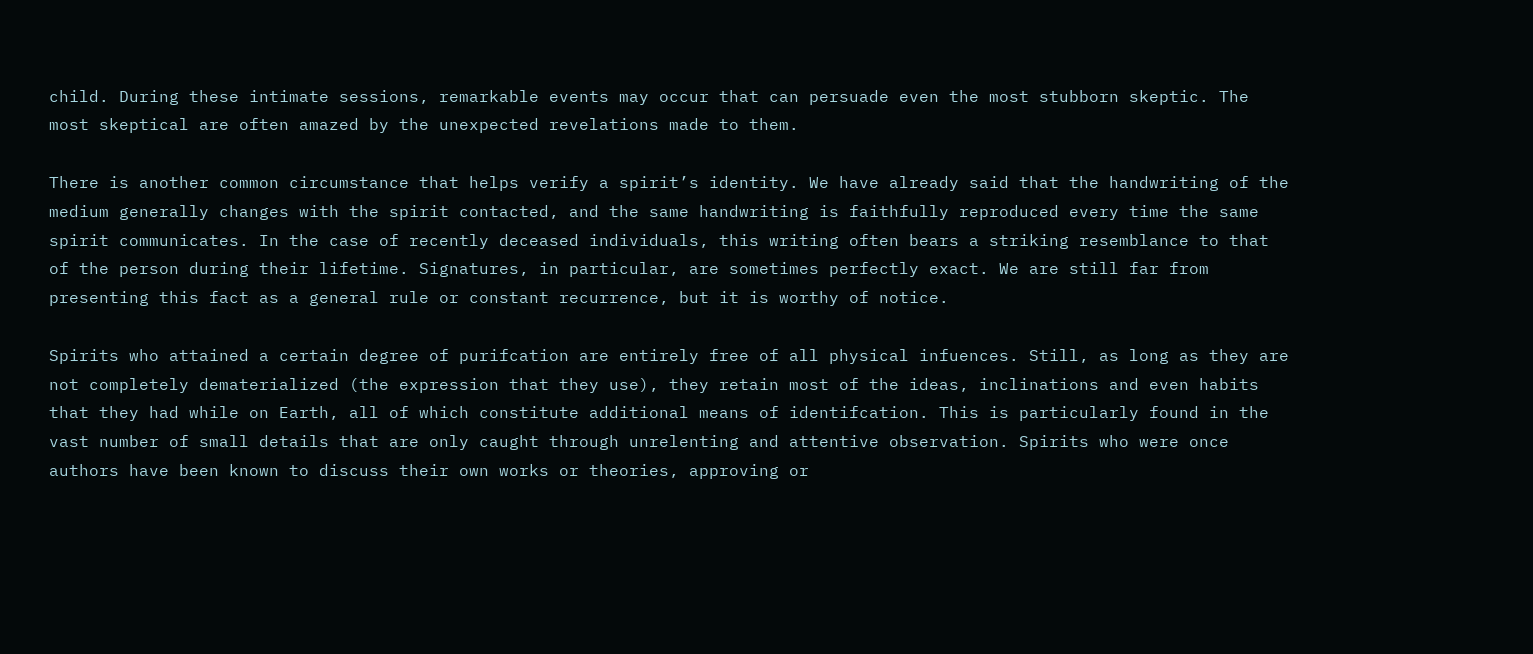child. During these intimate sessions, remarkable events may occur that can persuade even the most stubborn skeptic. The most skeptical are often amazed by the unexpected revelations made to them.

There is another common circumstance that helps verify a spirit’s identity. We have already said that the handwriting of the medium generally changes with the spirit contacted, and the same handwriting is faithfully reproduced every time the same spirit communicates. In the case of recently deceased individuals, this writing often bears a striking resemblance to that of the person during their lifetime. Signatures, in particular, are sometimes perfectly exact. We are still far from presenting this fact as a general rule or constant recurrence, but it is worthy of notice.

Spirits who attained a certain degree of purifcation are entirely free of all physical infuences. Still, as long as they are not completely dematerialized (the expression that they use), they retain most of the ideas, inclinations and even habits that they had while on Earth, all of which constitute additional means of identifcation. This is particularly found in the vast number of small details that are only caught through unrelenting and attentive observation. Spirits who were once authors have been known to discuss their own works or theories, approving or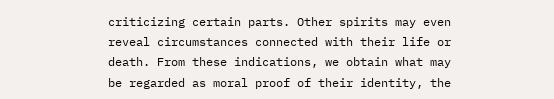criticizing certain parts. Other spirits may even reveal circumstances connected with their life or death. From these indications, we obtain what may be regarded as moral proof of their identity, the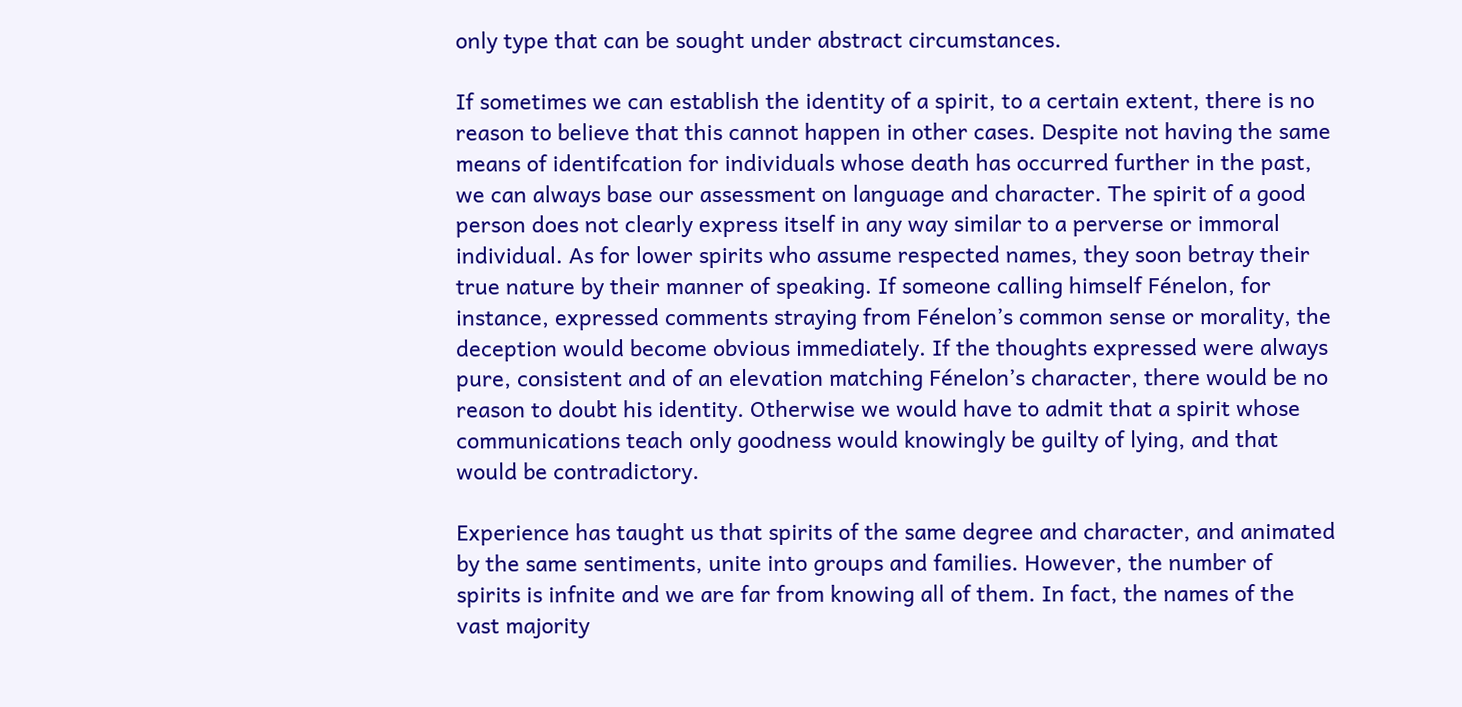only type that can be sought under abstract circumstances.

If sometimes we can establish the identity of a spirit, to a certain extent, there is no reason to believe that this cannot happen in other cases. Despite not having the same means of identifcation for individuals whose death has occurred further in the past, we can always base our assessment on language and character. The spirit of a good person does not clearly express itself in any way similar to a perverse or immoral individual. As for lower spirits who assume respected names, they soon betray their true nature by their manner of speaking. If someone calling himself Fénelon, for instance, expressed comments straying from Fénelon’s common sense or morality, the deception would become obvious immediately. If the thoughts expressed were always pure, consistent and of an elevation matching Fénelon’s character, there would be no reason to doubt his identity. Otherwise we would have to admit that a spirit whose communications teach only goodness would knowingly be guilty of lying, and that would be contradictory.

Experience has taught us that spirits of the same degree and character, and animated by the same sentiments, unite into groups and families. However, the number of spirits is infnite and we are far from knowing all of them. In fact, the names of the vast majority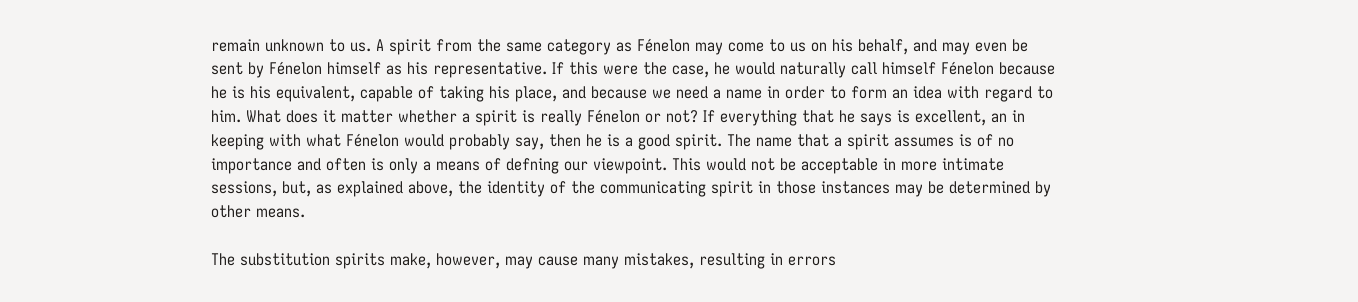remain unknown to us. A spirit from the same category as Fénelon may come to us on his behalf, and may even be sent by Fénelon himself as his representative. If this were the case, he would naturally call himself Fénelon because he is his equivalent, capable of taking his place, and because we need a name in order to form an idea with regard to him. What does it matter whether a spirit is really Fénelon or not? If everything that he says is excellent, an in keeping with what Fénelon would probably say, then he is a good spirit. The name that a spirit assumes is of no importance and often is only a means of defning our viewpoint. This would not be acceptable in more intimate sessions, but, as explained above, the identity of the communicating spirit in those instances may be determined by other means.

The substitution spirits make, however, may cause many mistakes, resulting in errors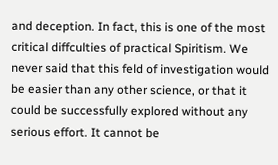and deception. In fact, this is one of the most critical diffculties of practical Spiritism. We never said that this feld of investigation would be easier than any other science, or that it could be successfully explored without any serious effort. It cannot be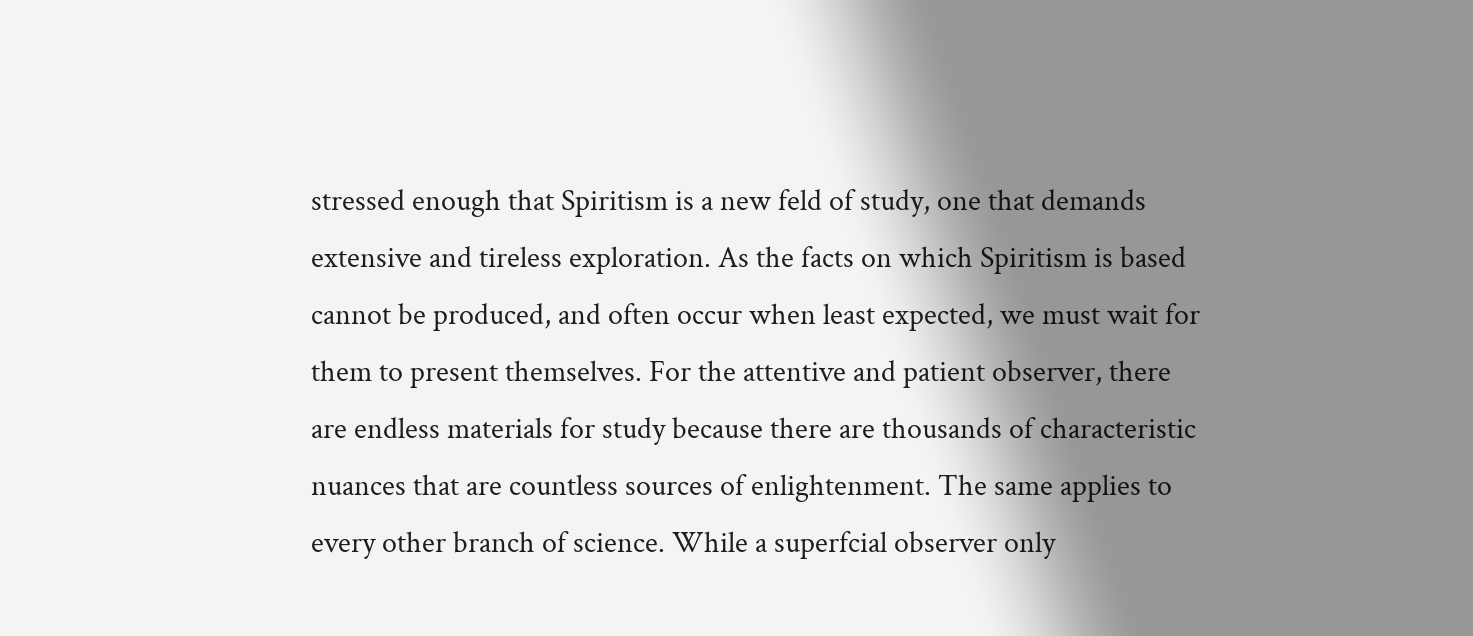stressed enough that Spiritism is a new feld of study, one that demands extensive and tireless exploration. As the facts on which Spiritism is based cannot be produced, and often occur when least expected, we must wait for them to present themselves. For the attentive and patient observer, there are endless materials for study because there are thousands of characteristic nuances that are countless sources of enlightenment. The same applies to every other branch of science. While a superfcial observer only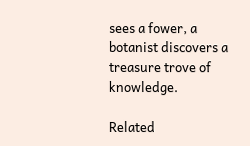sees a fower, a botanist discovers a treasure trove of knowledge.

Related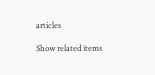articles

Show related items